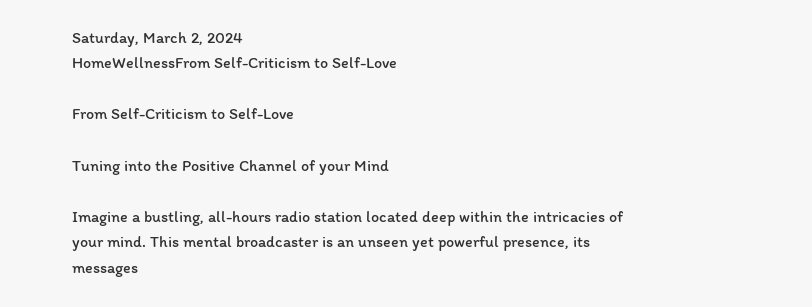Saturday, March 2, 2024
HomeWellnessFrom Self-Criticism to Self-Love

From Self-Criticism to Self-Love

Tuning into the Positive Channel of your Mind

Imagine a bustling, all-hours radio station located deep within the intricacies of your mind. This mental broadcaster is an unseen yet powerful presence, its messages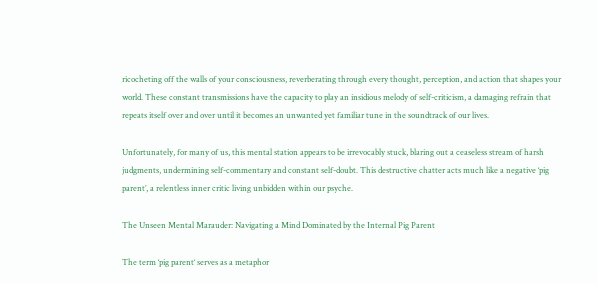ricocheting off the walls of your consciousness, reverberating through every thought, perception, and action that shapes your world. These constant transmissions have the capacity to play an insidious melody of self-criticism, a damaging refrain that repeats itself over and over until it becomes an unwanted yet familiar tune in the soundtrack of our lives.

Unfortunately, for many of us, this mental station appears to be irrevocably stuck, blaring out a ceaseless stream of harsh judgments, undermining self-commentary and constant self-doubt. This destructive chatter acts much like a negative ‘pig parent’, a relentless inner critic living unbidden within our psyche.

The Unseen Mental Marauder: Navigating a Mind Dominated by the Internal Pig Parent

The term ‘pig parent‘ serves as a metaphor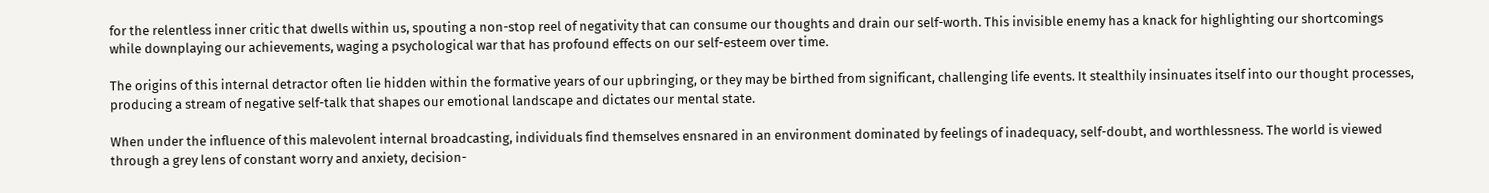for the relentless inner critic that dwells within us, spouting a non-stop reel of negativity that can consume our thoughts and drain our self-worth. This invisible enemy has a knack for highlighting our shortcomings while downplaying our achievements, waging a psychological war that has profound effects on our self-esteem over time.

The origins of this internal detractor often lie hidden within the formative years of our upbringing, or they may be birthed from significant, challenging life events. It stealthily insinuates itself into our thought processes, producing a stream of negative self-talk that shapes our emotional landscape and dictates our mental state.

When under the influence of this malevolent internal broadcasting, individuals find themselves ensnared in an environment dominated by feelings of inadequacy, self-doubt, and worthlessness. The world is viewed through a grey lens of constant worry and anxiety, decision-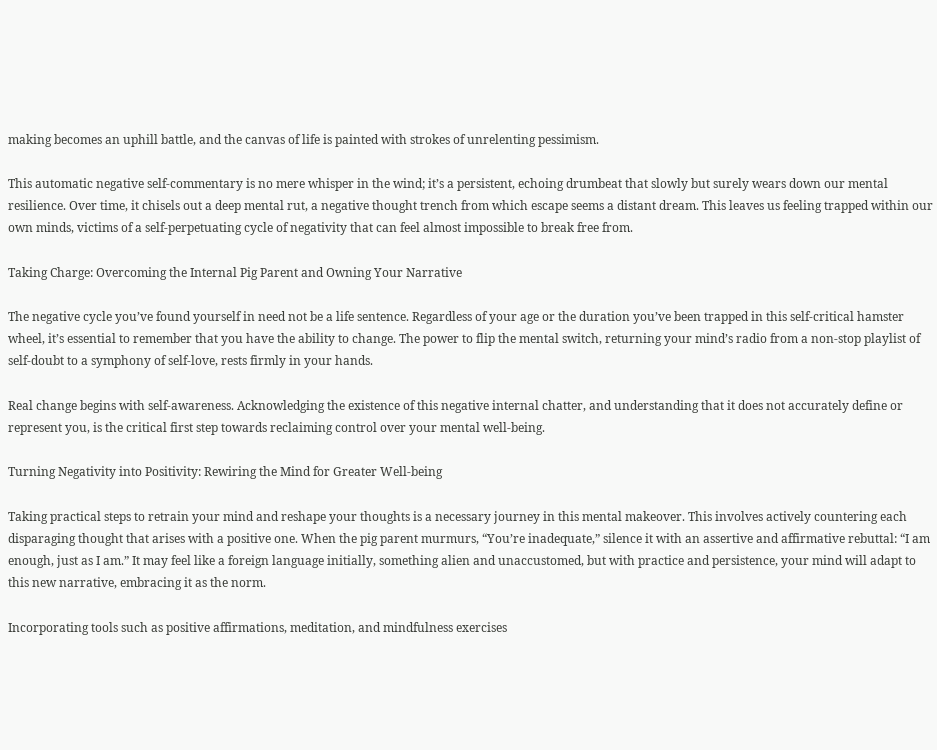making becomes an uphill battle, and the canvas of life is painted with strokes of unrelenting pessimism.

This automatic negative self-commentary is no mere whisper in the wind; it’s a persistent, echoing drumbeat that slowly but surely wears down our mental resilience. Over time, it chisels out a deep mental rut, a negative thought trench from which escape seems a distant dream. This leaves us feeling trapped within our own minds, victims of a self-perpetuating cycle of negativity that can feel almost impossible to break free from.

Taking Charge: Overcoming the Internal Pig Parent and Owning Your Narrative

The negative cycle you’ve found yourself in need not be a life sentence. Regardless of your age or the duration you’ve been trapped in this self-critical hamster wheel, it’s essential to remember that you have the ability to change. The power to flip the mental switch, returning your mind’s radio from a non-stop playlist of self-doubt to a symphony of self-love, rests firmly in your hands.

Real change begins with self-awareness. Acknowledging the existence of this negative internal chatter, and understanding that it does not accurately define or represent you, is the critical first step towards reclaiming control over your mental well-being.

Turning Negativity into Positivity: Rewiring the Mind for Greater Well-being

Taking practical steps to retrain your mind and reshape your thoughts is a necessary journey in this mental makeover. This involves actively countering each disparaging thought that arises with a positive one. When the pig parent murmurs, “You’re inadequate,” silence it with an assertive and affirmative rebuttal: “I am enough, just as I am.” It may feel like a foreign language initially, something alien and unaccustomed, but with practice and persistence, your mind will adapt to this new narrative, embracing it as the norm.

Incorporating tools such as positive affirmations, meditation, and mindfulness exercises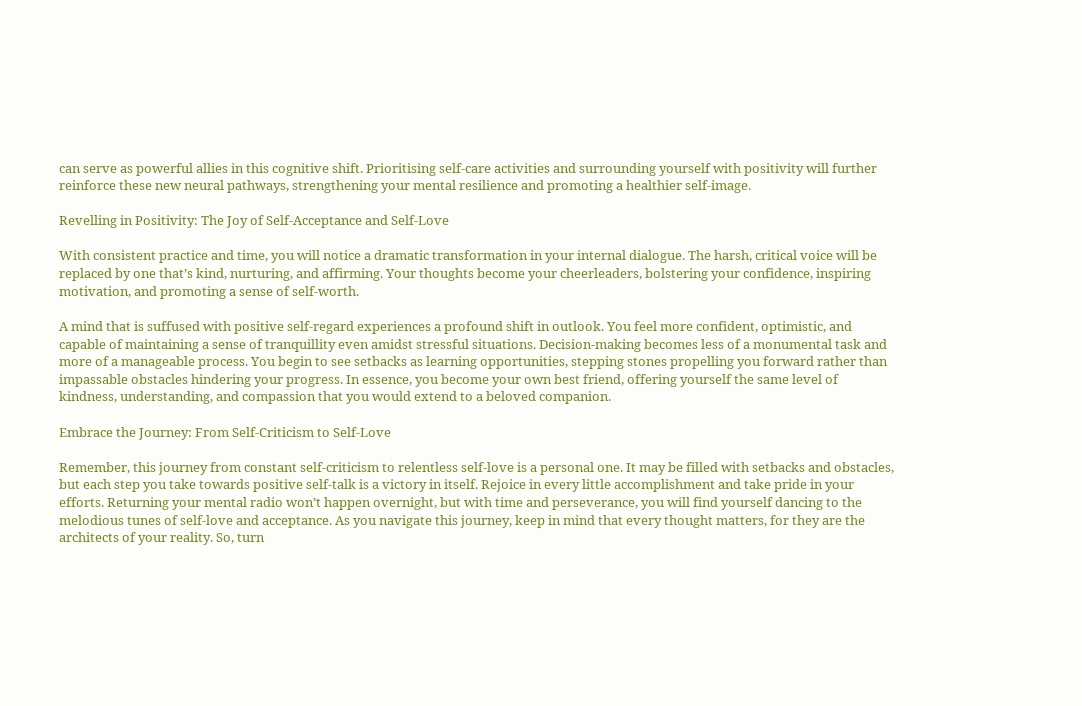can serve as powerful allies in this cognitive shift. Prioritising self-care activities and surrounding yourself with positivity will further reinforce these new neural pathways, strengthening your mental resilience and promoting a healthier self-image.

Revelling in Positivity: The Joy of Self-Acceptance and Self-Love

With consistent practice and time, you will notice a dramatic transformation in your internal dialogue. The harsh, critical voice will be replaced by one that’s kind, nurturing, and affirming. Your thoughts become your cheerleaders, bolstering your confidence, inspiring motivation, and promoting a sense of self-worth.

A mind that is suffused with positive self-regard experiences a profound shift in outlook. You feel more confident, optimistic, and capable of maintaining a sense of tranquillity even amidst stressful situations. Decision-making becomes less of a monumental task and more of a manageable process. You begin to see setbacks as learning opportunities, stepping stones propelling you forward rather than impassable obstacles hindering your progress. In essence, you become your own best friend, offering yourself the same level of kindness, understanding, and compassion that you would extend to a beloved companion.

Embrace the Journey: From Self-Criticism to Self-Love

Remember, this journey from constant self-criticism to relentless self-love is a personal one. It may be filled with setbacks and obstacles, but each step you take towards positive self-talk is a victory in itself. Rejoice in every little accomplishment and take pride in your efforts. Returning your mental radio won’t happen overnight, but with time and perseverance, you will find yourself dancing to the melodious tunes of self-love and acceptance. As you navigate this journey, keep in mind that every thought matters, for they are the architects of your reality. So, turn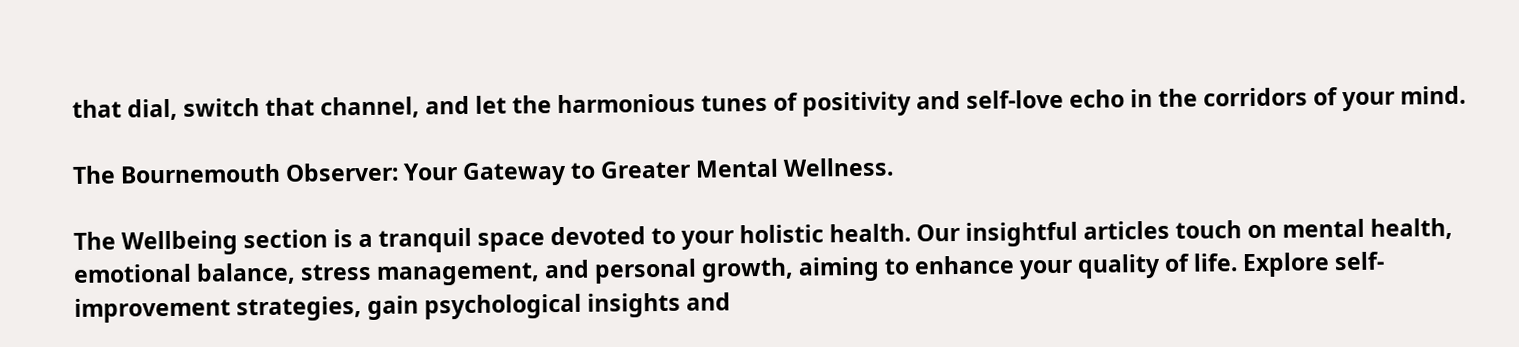that dial, switch that channel, and let the harmonious tunes of positivity and self-love echo in the corridors of your mind.

The Bournemouth Observer: Your Gateway to Greater Mental Wellness.

The Wellbeing section is a tranquil space devoted to your holistic health. Our insightful articles touch on mental health, emotional balance, stress management, and personal growth, aiming to enhance your quality of life. Explore self-improvement strategies, gain psychological insights and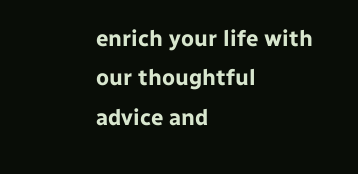enrich your life with our thoughtful advice and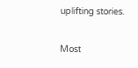uplifting stories.

Most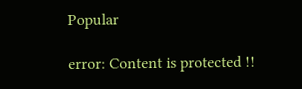Popular

error: Content is protected !!